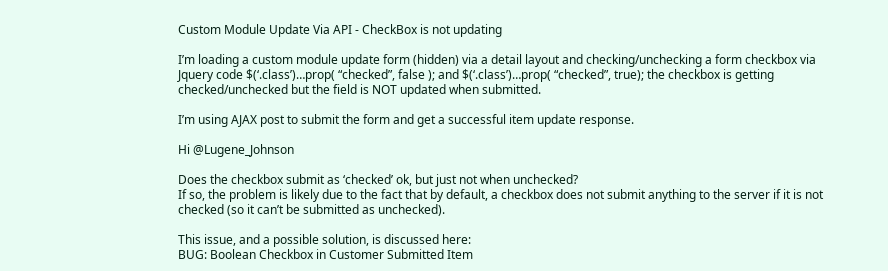Custom Module Update Via API - CheckBox is not updating

I’m loading a custom module update form (hidden) via a detail layout and checking/unchecking a form checkbox via Jquery code $(‘.class’)…prop( “checked”, false ); and $(‘.class’)…prop( “checked”, true); the checkbox is getting checked/unchecked but the field is NOT updated when submitted.

I’m using AJAX post to submit the form and get a successful item update response.

Hi @Lugene_Johnson

Does the checkbox submit as ‘checked’ ok, but just not when unchecked?
If so, the problem is likely due to the fact that by default, a checkbox does not submit anything to the server if it is not checked (so it can’t be submitted as unchecked).

This issue, and a possible solution, is discussed here:
BUG: Boolean Checkbox in Customer Submitted Item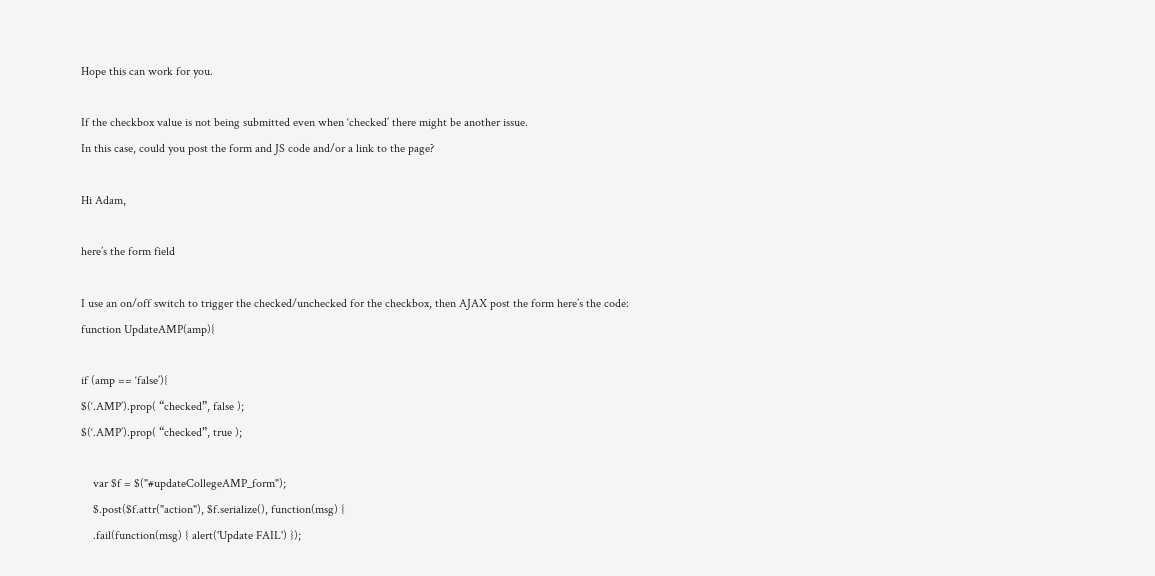Hope this can work for you.

If the checkbox value is not being submitted even when ‘checked’ there might be another issue.
In this case, could you post the form and JS code and/or a link to the page?

Hi Adam,

here’s the form field

I use an on/off switch to trigger the checked/unchecked for the checkbox, then AJAX post the form here’s the code:
function UpdateAMP(amp){

if (amp == ‘false’){
$(‘.AMP’).prop( “checked”, false );
$(‘.AMP’).prop( “checked”, true );

    var $f = $("#updateCollegeAMP_form");
    $.post($f.attr("action"), $f.serialize(), function(msg) {
    .fail(function(msg) { alert('Update FAIL') });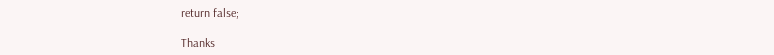return false;

Thanks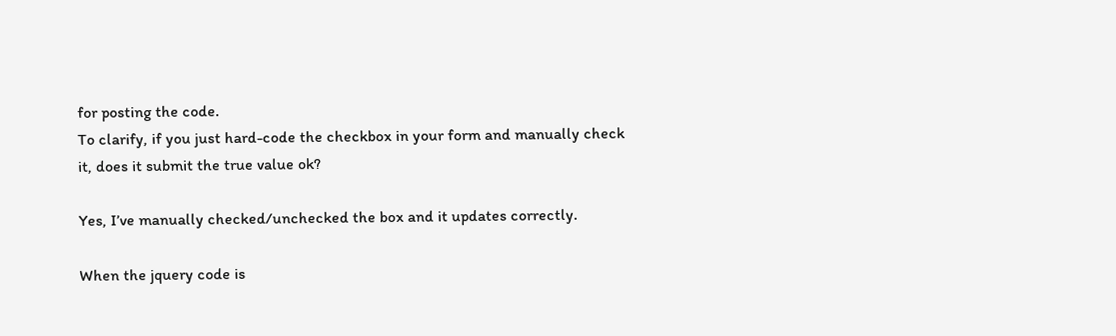for posting the code.
To clarify, if you just hard-code the checkbox in your form and manually check it, does it submit the true value ok?

Yes, I’ve manually checked/unchecked the box and it updates correctly.

When the jquery code is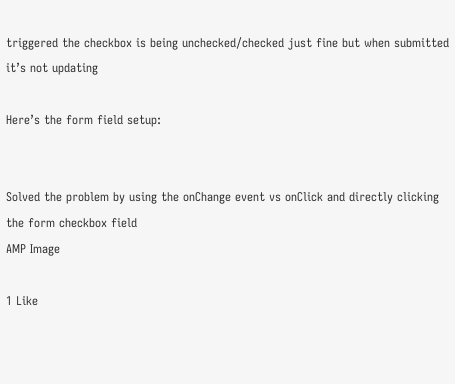triggered the checkbox is being unchecked/checked just fine but when submitted it’s not updating

Here’s the form field setup:


Solved the problem by using the onChange event vs onClick and directly clicking the form checkbox field
AMP Image

1 Like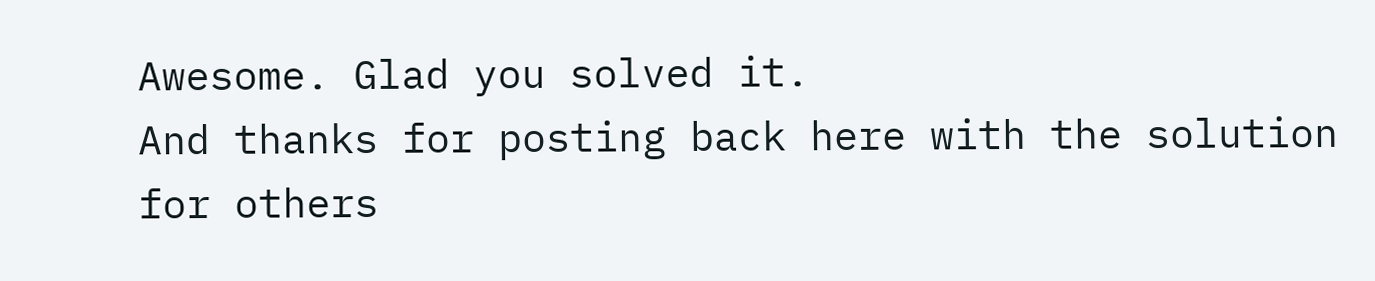Awesome. Glad you solved it.
And thanks for posting back here with the solution for others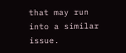that may run into a similar issue.